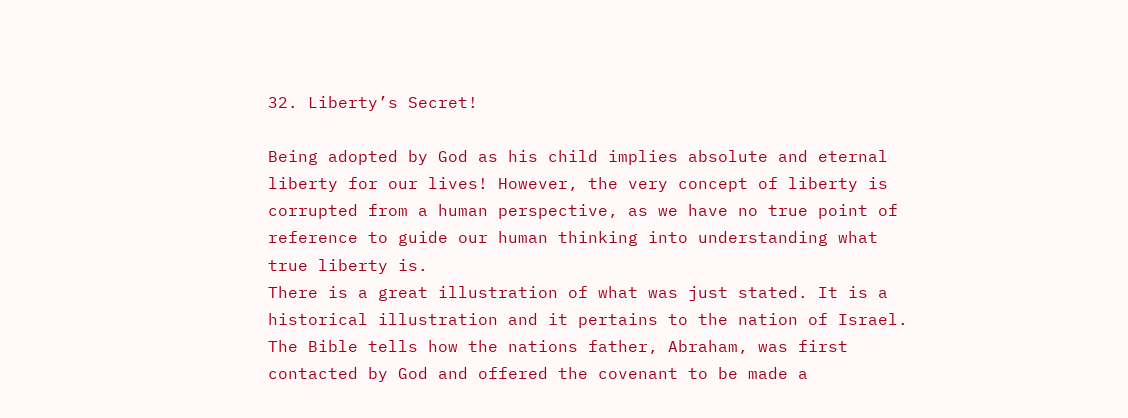32. Liberty’s Secret!

Being adopted by God as his child implies absolute and eternal liberty for our lives! However, the very concept of liberty is corrupted from a human perspective, as we have no true point of reference to guide our human thinking into understanding what true liberty is.
There is a great illustration of what was just stated. It is a historical illustration and it pertains to the nation of Israel.
The Bible tells how the nations father, Abraham, was first contacted by God and offered the covenant to be made a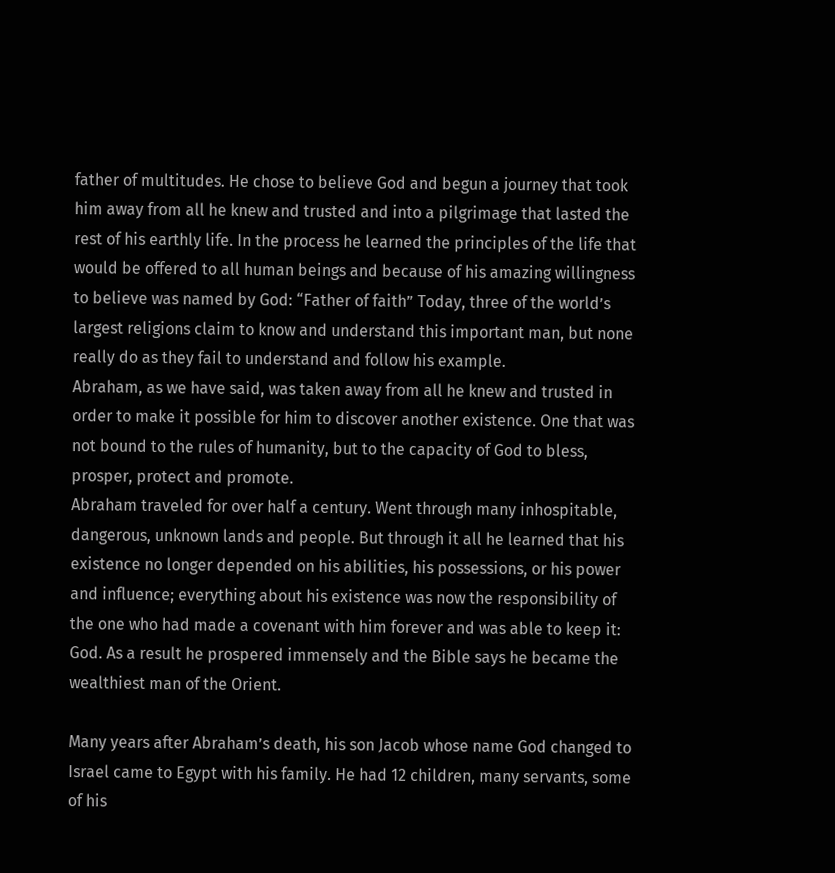father of multitudes. He chose to believe God and begun a journey that took him away from all he knew and trusted and into a pilgrimage that lasted the rest of his earthly life. In the process he learned the principles of the life that would be offered to all human beings and because of his amazing willingness to believe was named by God: “Father of faith” Today, three of the world’s largest religions claim to know and understand this important man, but none really do as they fail to understand and follow his example.
Abraham, as we have said, was taken away from all he knew and trusted in order to make it possible for him to discover another existence. One that was not bound to the rules of humanity, but to the capacity of God to bless, prosper, protect and promote.
Abraham traveled for over half a century. Went through many inhospitable, dangerous, unknown lands and people. But through it all he learned that his existence no longer depended on his abilities, his possessions, or his power and influence; everything about his existence was now the responsibility of the one who had made a covenant with him forever and was able to keep it: God. As a result he prospered immensely and the Bible says he became the wealthiest man of the Orient.

Many years after Abraham’s death, his son Jacob whose name God changed to Israel came to Egypt with his family. He had 12 children, many servants, some of his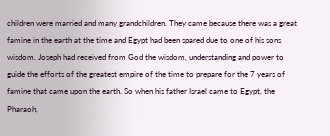children were married and many grandchildren. They came because there was a great famine in the earth at the time and Egypt had been spared due to one of his sons wisdom. Joseph had received from God the wisdom, understanding and power to guide the efforts of the greatest empire of the time to prepare for the 7 years of famine that came upon the earth. So when his father Israel came to Egypt, the Pharaoh,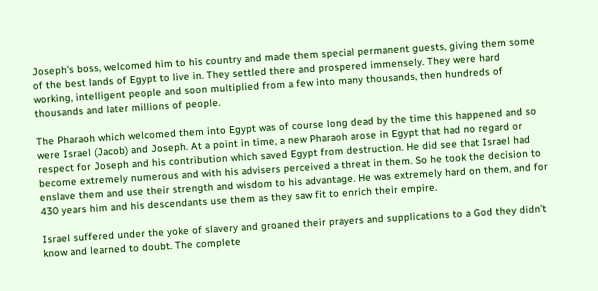Joseph’s boss, welcomed him to his country and made them special permanent guests, giving them some of the best lands of Egypt to live in. They settled there and prospered immensely. They were hard working, intelligent people and soon multiplied from a few into many thousands, then hundreds of thousands and later millions of people.

The Pharaoh which welcomed them into Egypt was of course long dead by the time this happened and so were Israel (Jacob) and Joseph. At a point in time, a new Pharaoh arose in Egypt that had no regard or respect for Joseph and his contribution which saved Egypt from destruction. He did see that Israel had become extremely numerous and with his advisers perceived a threat in them. So he took the decision to enslave them and use their strength and wisdom to his advantage. He was extremely hard on them, and for 430 years him and his descendants use them as they saw fit to enrich their empire.

Israel suffered under the yoke of slavery and groaned their prayers and supplications to a God they didn’t know and learned to doubt. The complete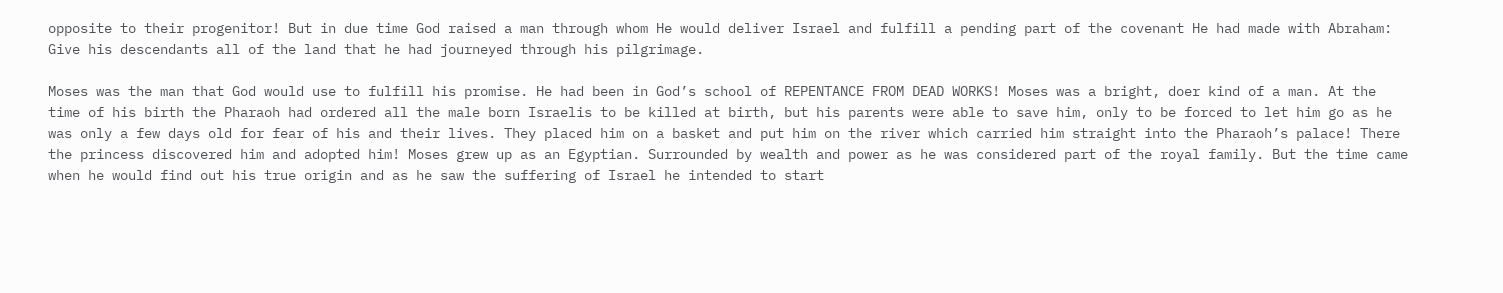opposite to their progenitor! But in due time God raised a man through whom He would deliver Israel and fulfill a pending part of the covenant He had made with Abraham: Give his descendants all of the land that he had journeyed through his pilgrimage.

Moses was the man that God would use to fulfill his promise. He had been in God’s school of REPENTANCE FROM DEAD WORKS! Moses was a bright, doer kind of a man. At the time of his birth the Pharaoh had ordered all the male born Israelis to be killed at birth, but his parents were able to save him, only to be forced to let him go as he was only a few days old for fear of his and their lives. They placed him on a basket and put him on the river which carried him straight into the Pharaoh’s palace! There the princess discovered him and adopted him! Moses grew up as an Egyptian. Surrounded by wealth and power as he was considered part of the royal family. But the time came when he would find out his true origin and as he saw the suffering of Israel he intended to start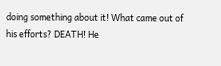doing something about it! What came out of his efforts? DEATH! He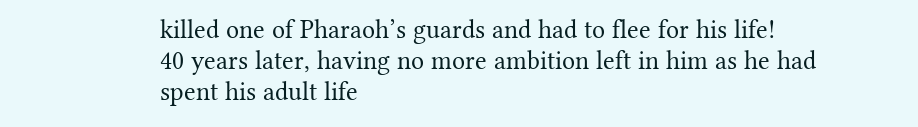killed one of Pharaoh’s guards and had to flee for his life!
40 years later, having no more ambition left in him as he had spent his adult life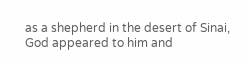as a shepherd in the desert of Sinai, God appeared to him and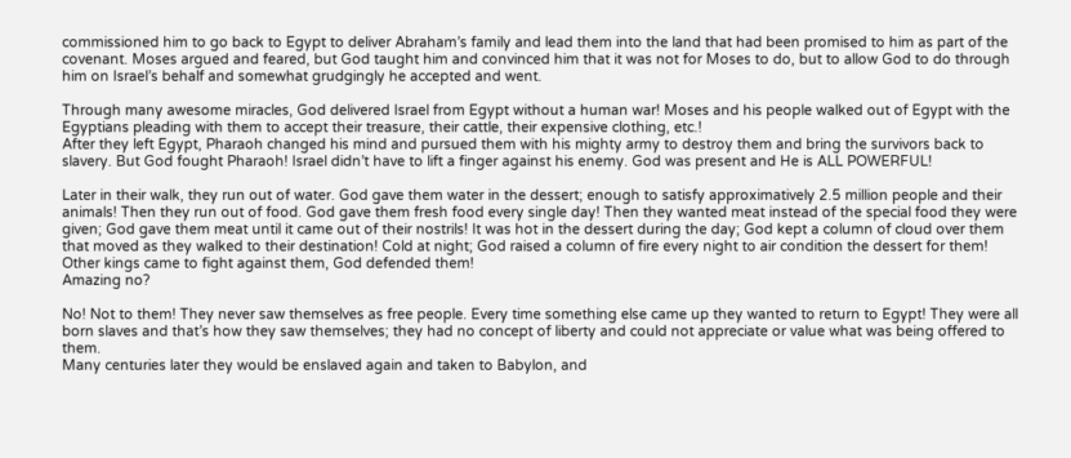commissioned him to go back to Egypt to deliver Abraham’s family and lead them into the land that had been promised to him as part of the covenant. Moses argued and feared, but God taught him and convinced him that it was not for Moses to do, but to allow God to do through him on Israel’s behalf and somewhat grudgingly he accepted and went.

Through many awesome miracles, God delivered Israel from Egypt without a human war! Moses and his people walked out of Egypt with the Egyptians pleading with them to accept their treasure, their cattle, their expensive clothing, etc.!
After they left Egypt, Pharaoh changed his mind and pursued them with his mighty army to destroy them and bring the survivors back to slavery. But God fought Pharaoh! Israel didn’t have to lift a finger against his enemy. God was present and He is ALL POWERFUL!

Later in their walk, they run out of water. God gave them water in the dessert; enough to satisfy approximatively 2.5 million people and their animals! Then they run out of food. God gave them fresh food every single day! Then they wanted meat instead of the special food they were given; God gave them meat until it came out of their nostrils! It was hot in the dessert during the day; God kept a column of cloud over them that moved as they walked to their destination! Cold at night; God raised a column of fire every night to air condition the dessert for them! Other kings came to fight against them, God defended them!
Amazing no?

No! Not to them! They never saw themselves as free people. Every time something else came up they wanted to return to Egypt! They were all born slaves and that’s how they saw themselves; they had no concept of liberty and could not appreciate or value what was being offered to them.
Many centuries later they would be enslaved again and taken to Babylon, and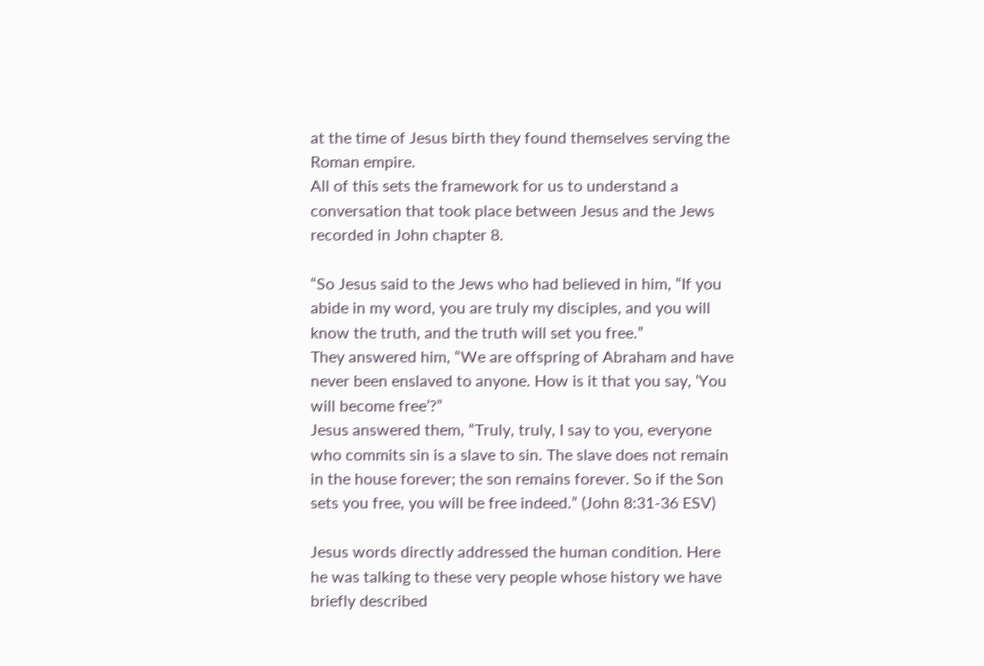at the time of Jesus birth they found themselves serving the Roman empire.
All of this sets the framework for us to understand a conversation that took place between Jesus and the Jews recorded in John chapter 8.

“So Jesus said to the Jews who had believed in him, “If you abide in my word, you are truly my disciples, and you will know the truth, and the truth will set you free.”
They answered him, “We are offspring of Abraham and have never been enslaved to anyone. How is it that you say, ‘You will become free’?”
Jesus answered them, “Truly, truly, I say to you, everyone who commits sin is a slave to sin. The slave does not remain in the house forever; the son remains forever. So if the Son sets you free, you will be free indeed.” (John 8:31-36 ESV)

Jesus words directly addressed the human condition. Here he was talking to these very people whose history we have briefly described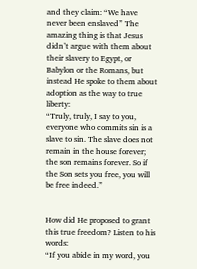and they claim: “We have never been enslaved” The amazing thing is that Jesus didn’t argue with them about their slavery to Egypt, or Babylon or the Romans, but instead He spoke to them about adoption as the way to true liberty:
“Truly, truly, I say to you, everyone who commits sin is a slave to sin. The slave does not remain in the house forever; the son remains forever. So if the Son sets you free, you will be free indeed.”


How did He proposed to grant this true freedom? Listen to his words:
“If you abide in my word, you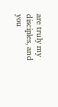are truly my disciples, and you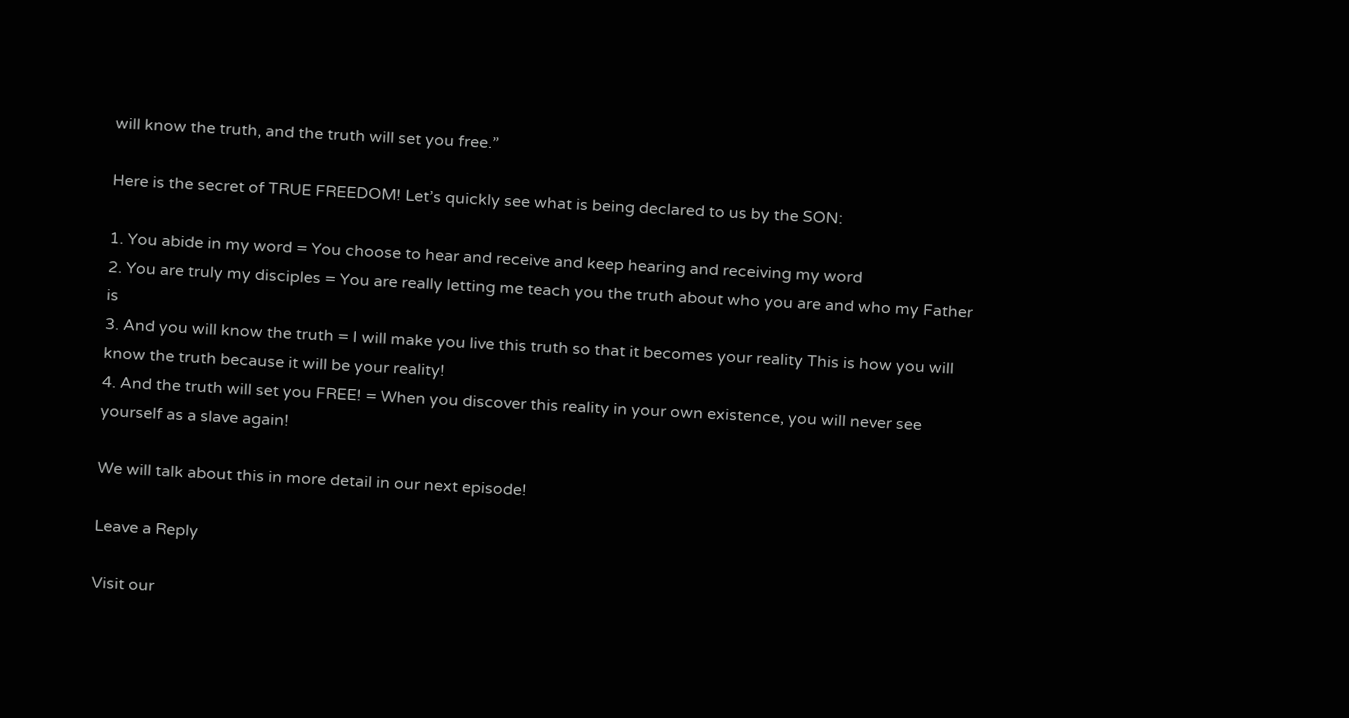will know the truth, and the truth will set you free.”

Here is the secret of TRUE FREEDOM! Let’s quickly see what is being declared to us by the SON:

1. You abide in my word = You choose to hear and receive and keep hearing and receiving my word
2. You are truly my disciples = You are really letting me teach you the truth about who you are and who my Father is
3. And you will know the truth = I will make you live this truth so that it becomes your reality This is how you will know the truth because it will be your reality!
4. And the truth will set you FREE! = When you discover this reality in your own existence, you will never see yourself as a slave again!

We will talk about this in more detail in our next episode!

Leave a Reply

Visit our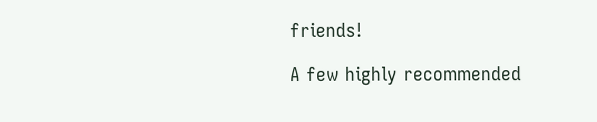friends!

A few highly recommended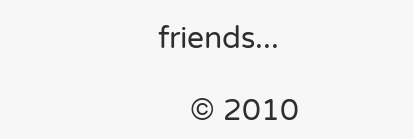friends...

    © 2010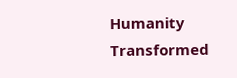Humanity Transformed